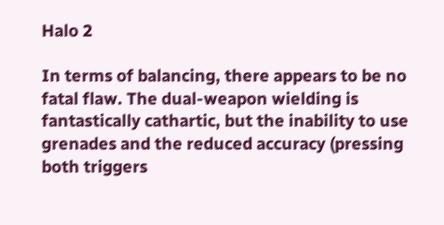Halo 2

In terms of balancing, there appears to be no fatal flaw. The dual-weapon wielding is fantastically cathartic, but the inability to use grenades and the reduced accuracy (pressing both triggers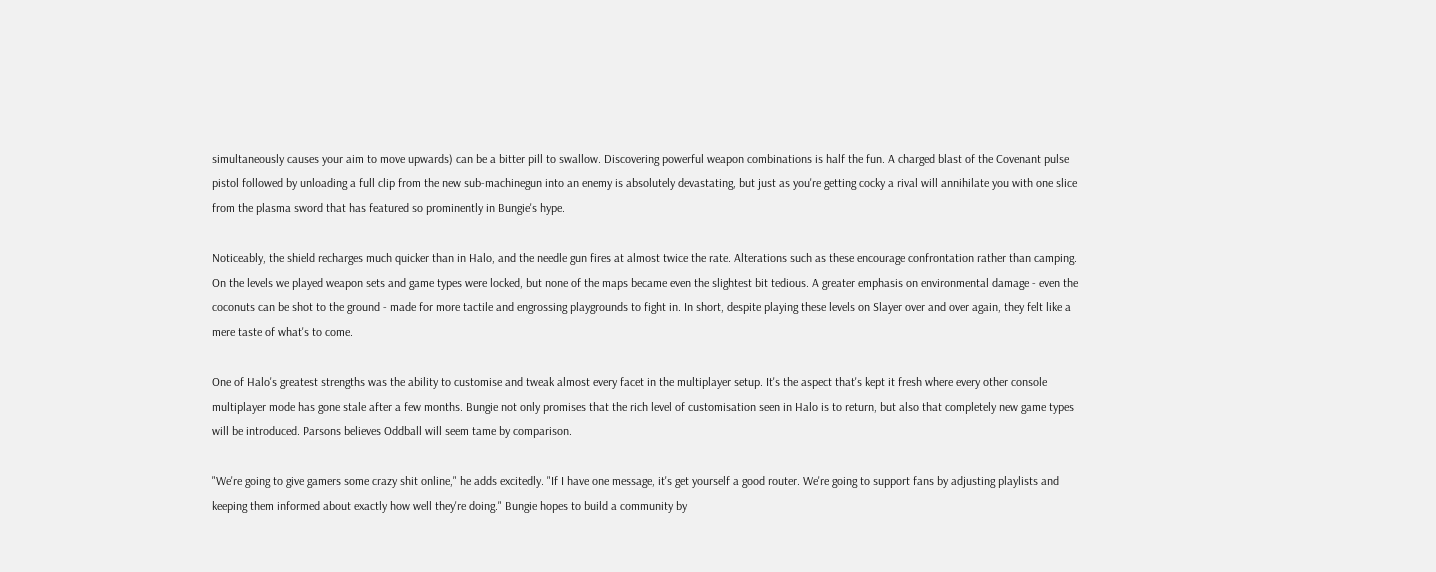simultaneously causes your aim to move upwards) can be a bitter pill to swallow. Discovering powerful weapon combinations is half the fun. A charged blast of the Covenant pulse pistol followed by unloading a full clip from the new sub-machinegun into an enemy is absolutely devastating, but just as you're getting cocky a rival will annihilate you with one slice from the plasma sword that has featured so prominently in Bungie's hype.

Noticeably, the shield recharges much quicker than in Halo, and the needle gun fires at almost twice the rate. Alterations such as these encourage confrontation rather than camping. On the levels we played weapon sets and game types were locked, but none of the maps became even the slightest bit tedious. A greater emphasis on environmental damage - even the coconuts can be shot to the ground - made for more tactile and engrossing playgrounds to fight in. In short, despite playing these levels on Slayer over and over again, they felt like a mere taste of what's to come.

One of Halo's greatest strengths was the ability to customise and tweak almost every facet in the multiplayer setup. It's the aspect that's kept it fresh where every other console multiplayer mode has gone stale after a few months. Bungie not only promises that the rich level of customisation seen in Halo is to return, but also that completely new game types will be introduced. Parsons believes Oddball will seem tame by comparison.

"We're going to give gamers some crazy shit online," he adds excitedly. "If I have one message, it's get yourself a good router. We're going to support fans by adjusting playlists and keeping them informed about exactly how well they're doing." Bungie hopes to build a community by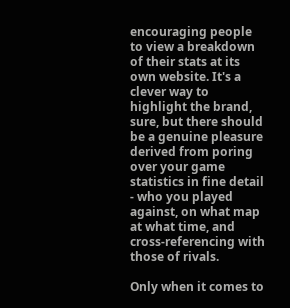encouraging people to view a breakdown of their stats at its own website. It's a clever way to highlight the brand, sure, but there should be a genuine pleasure derived from poring over your game statistics in fine detail - who you played against, on what map at what time, and cross-referencing with those of rivals.

Only when it comes to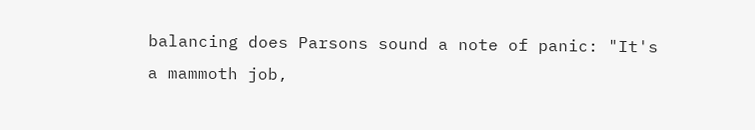balancing does Parsons sound a note of panic: "It's a mammoth job,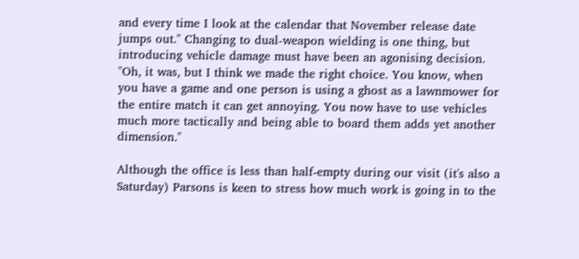and every time I look at the calendar that November release date jumps out." Changing to dual-weapon wielding is one thing, but introducing vehicle damage must have been an agonising decision. "Oh, it was, but I think we made the right choice. You know, when you have a game and one person is using a ghost as a lawnmower for the entire match it can get annoying. You now have to use vehicles much more tactically and being able to board them adds yet another dimension."

Although the office is less than half-empty during our visit (it's also a Saturday) Parsons is keen to stress how much work is going in to the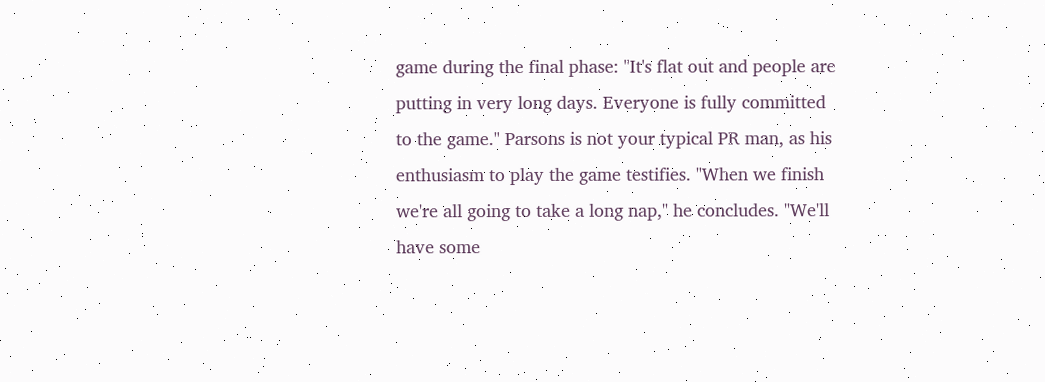game during the final phase: "It's flat out and people are putting in very long days. Everyone is fully committed to the game." Parsons is not your typical PR man, as his enthusiasm to play the game testifies. "When we finish we're all going to take a long nap," he concludes. "We'll have some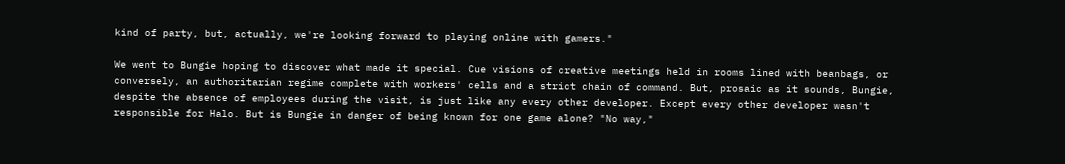kind of party, but, actually, we're looking forward to playing online with gamers."

We went to Bungie hoping to discover what made it special. Cue visions of creative meetings held in rooms lined with beanbags, or conversely, an authoritarian regime complete with workers' cells and a strict chain of command. But, prosaic as it sounds, Bungie, despite the absence of employees during the visit, is just like any every other developer. Except every other developer wasn't responsible for Halo. But is Bungie in danger of being known for one game alone? "No way,"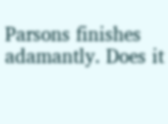Parsons finishes adamantly. Does it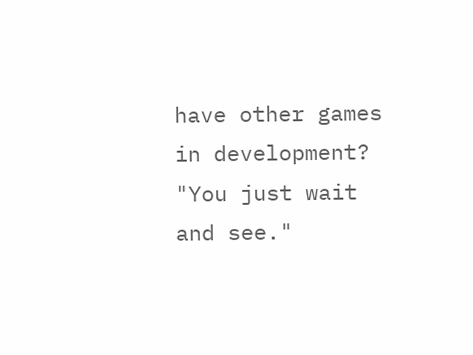have other games in development? "You just wait and see."